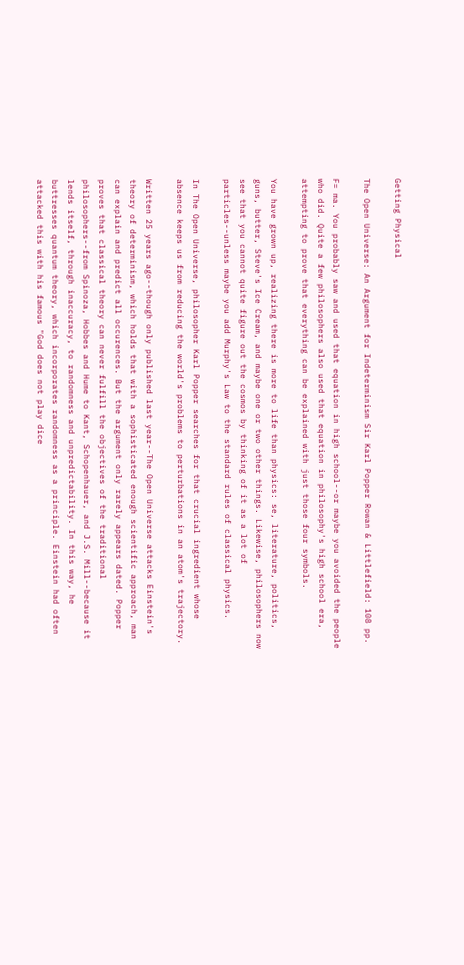Getting Physical

The Open Universe: An Argument for Indeterminism Sir Karl Popper Rowan & Littlefield: 108 pp.

F= ma. You probably saw and used that equation in high school--or maybe you avoided the people who did. Quite a few philosophers also used that equation in philosophy's high school era, attempting to prove that everything can be explained with just those four symbols.

You have grown up, realizing there is more to life than physics: se, literature, politics, guns, butter, Steve's Ice Cream, and maybe one or two other things. Likewise, philosophers now see that you cannot quite figure out the cosmos by thinking of it as a lot of particles--unless maybe you add Murphy's Law to the standard rules of classical physics.

In The Open Universe, philosopher Karl Popper searches for that crucial ingredient whose absence keeps us from reducing the world's problems to perturbations in an atom's trajectory.

Written 25 years ago--though only published last year--The Open Universe attacks Einstein's theory of determinism, which holds that with a sophisticated enough scientific approach, man can explain and predict all occurences. But the argument only rarely appears dated. Popper proves that classical theory can never fulfill the objectives of the traditional philosophers--from Spinoza, Hobbes and Hume to Kant, Schopenhauer, and J.S. Mill--because it lends itself, through inaccuracy, to randomness and unpredictability. In this way, he buttresses quantum theory, which incorporates randomness as a principle. Einstein had often attacked this with his famous "God does not play dice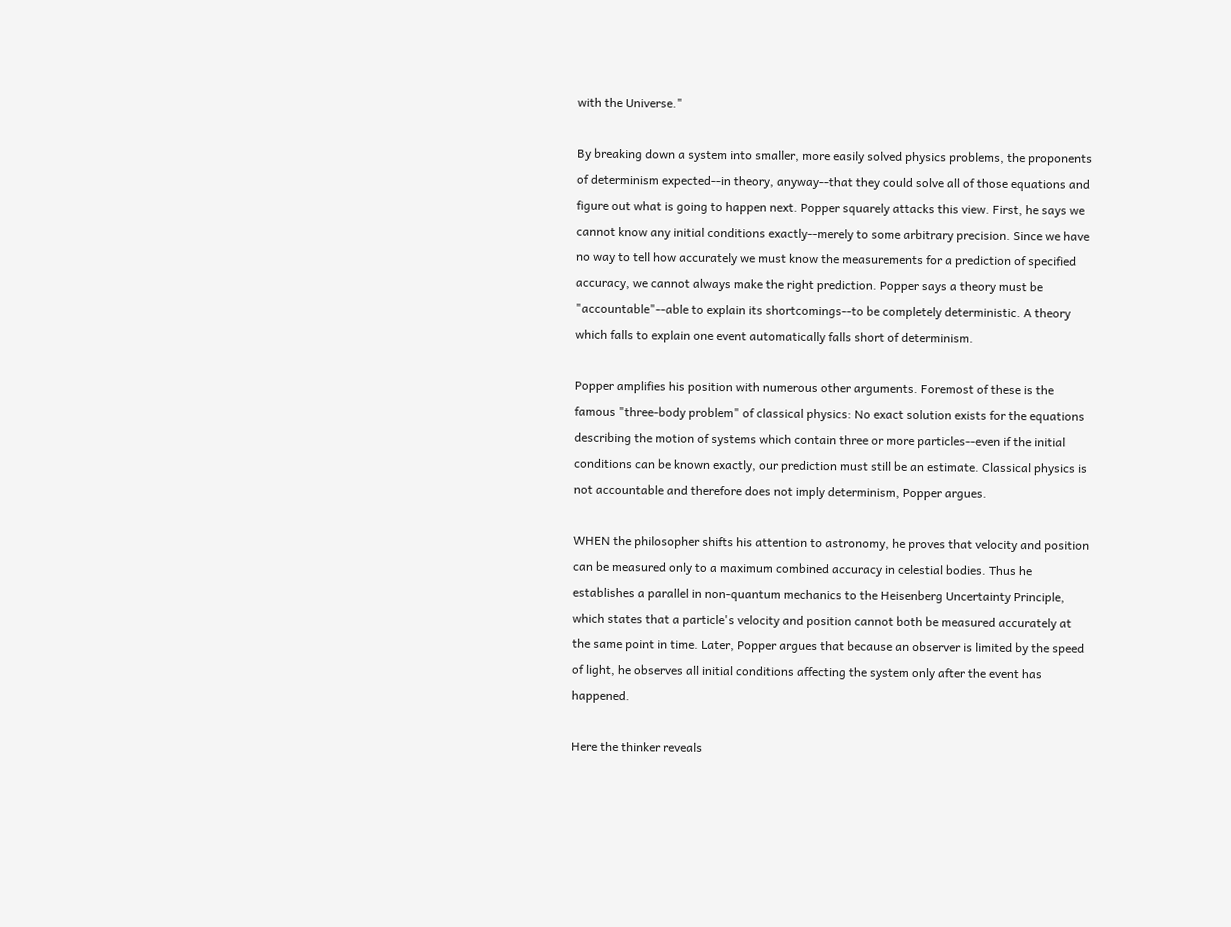with the Universe."

By breaking down a system into smaller, more easily solved physics problems, the proponents of determinism expected--in theory, anyway--that they could solve all of those equations and figure out what is going to happen next. Popper squarely attacks this view. First, he says we cannot know any initial conditions exactly--merely to some arbitrary precision. Since we have no way to tell how accurately we must know the measurements for a prediction of specified accuracy, we cannot always make the right prediction. Popper says a theory must be "accountable"--able to explain its shortcomings--to be completely deterministic. A theory which falls to explain one event automatically falls short of determinism.

Popper amplifies his position with numerous other arguments. Foremost of these is the famous "three-body problem" of classical physics: No exact solution exists for the equations describing the motion of systems which contain three or more particles--even if the initial conditions can be known exactly, our prediction must still be an estimate. Classical physics is not accountable and therefore does not imply determinism, Popper argues.

WHEN the philosopher shifts his attention to astronomy, he proves that velocity and position can be measured only to a maximum combined accuracy in celestial bodies. Thus he establishes a parallel in non-quantum mechanics to the Heisenberg Uncertainty Principle, which states that a particle's velocity and position cannot both be measured accurately at the same point in time. Later, Popper argues that because an observer is limited by the speed of light, he observes all initial conditions affecting the system only after the event has happened.

Here the thinker reveals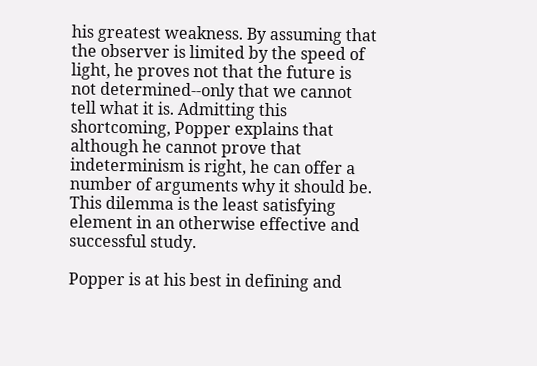his greatest weakness. By assuming that the observer is limited by the speed of light, he proves not that the future is not determined--only that we cannot tell what it is. Admitting this shortcoming, Popper explains that although he cannot prove that indeterminism is right, he can offer a number of arguments why it should be. This dilemma is the least satisfying element in an otherwise effective and successful study.

Popper is at his best in defining and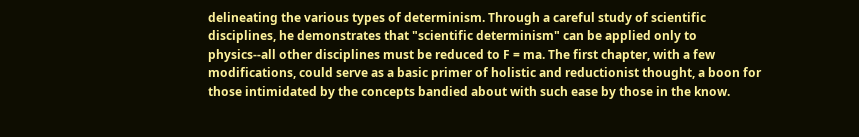delineating the various types of determinism. Through a careful study of scientific disciplines, he demonstrates that "scientific determinism" can be applied only to physics--all other disciplines must be reduced to F = ma. The first chapter, with a few modifications, could serve as a basic primer of holistic and reductionist thought, a boon for those intimidated by the concepts bandied about with such ease by those in the know.